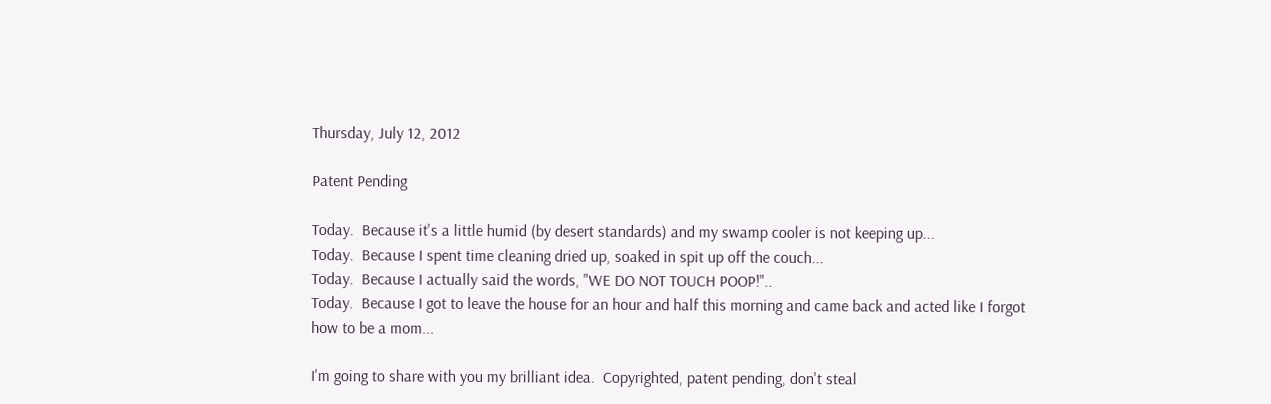Thursday, July 12, 2012

Patent Pending

Today.  Because it's a little humid (by desert standards) and my swamp cooler is not keeping up...
Today.  Because I spent time cleaning dried up, soaked in spit up off the couch...
Today.  Because I actually said the words, "WE DO NOT TOUCH POOP!"..
Today.  Because I got to leave the house for an hour and half this morning and came back and acted like I forgot how to be a mom...

I'm going to share with you my brilliant idea.  Copyrighted, patent pending, don't steal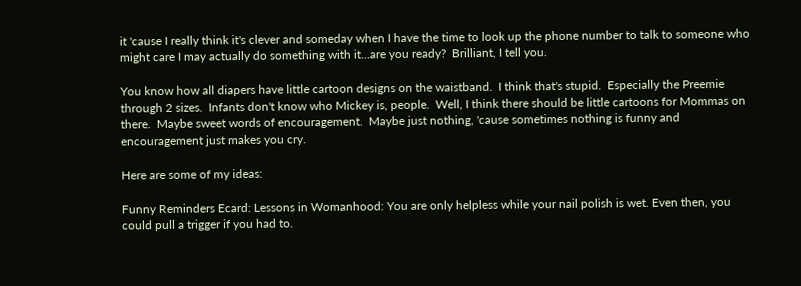it 'cause I really think it's clever and someday when I have the time to look up the phone number to talk to someone who might care I may actually do something with it...are you ready?  Brilliant, I tell you.

You know how all diapers have little cartoon designs on the waistband.  I think that's stupid.  Especially the Preemie through 2 sizes.  Infants don't know who Mickey is, people.  Well, I think there should be little cartoons for Mommas on there.  Maybe sweet words of encouragement.  Maybe just nothing, 'cause sometimes nothing is funny and encouragement just makes you cry.

Here are some of my ideas:

Funny Reminders Ecard: Lessons in Womanhood: You are only helpless while your nail polish is wet. Even then, you could pull a trigger if you had to.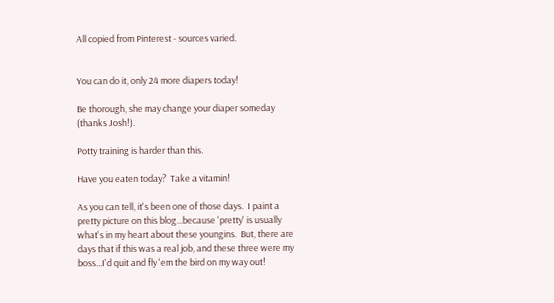All copied from Pinterest - sources varied.


You can do it, only 24 more diapers today!

Be thorough, she may change your diaper someday (thanks Josh!).

Potty training is harder than this.

Have you eaten today?  Take a vitamin!

As you can tell, it's been one of those days.  I paint a pretty picture on this blog...because 'pretty' is usually what's in my heart about these youngins.  But, there are days that if this was a real job, and these three were my boss...I'd quit and fly 'em the bird on my way out!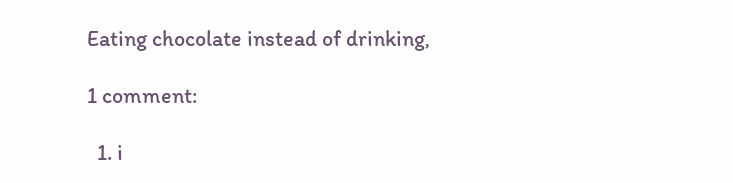Eating chocolate instead of drinking,

1 comment:

  1. i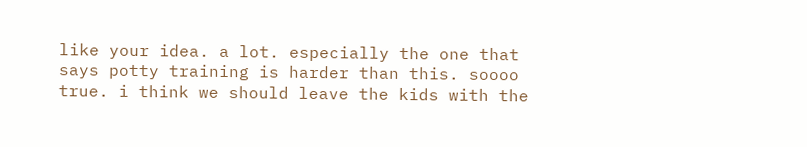like your idea. a lot. especially the one that says potty training is harder than this. soooo true. i think we should leave the kids with the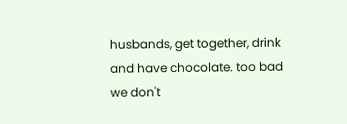husbands, get together, drink and have chocolate. too bad we don't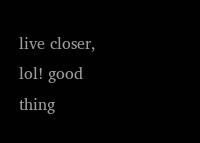live closer, lol! good thing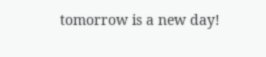tomorrow is a new day!